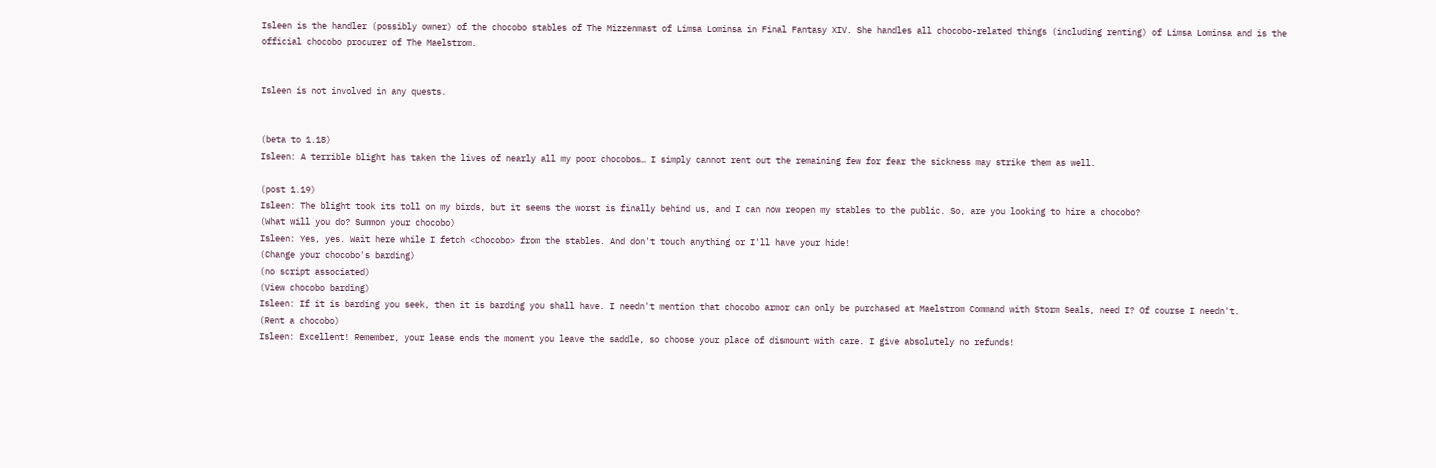Isleen is the handler (possibly owner) of the chocobo stables of The Mizzenmast of Limsa Lominsa in Final Fantasy XIV. She handles all chocobo-related things (including renting) of Limsa Lominsa and is the official chocobo procurer of The Maelstrom.


Isleen is not involved in any quests.


(beta to 1.18)
Isleen: A terrible blight has taken the lives of nearly all my poor chocobos… I simply cannot rent out the remaining few for fear the sickness may strike them as well.

(post 1.19)
Isleen: The blight took its toll on my birds, but it seems the worst is finally behind us, and I can now reopen my stables to the public. So, are you looking to hire a chocobo?
(What will you do? Summon your chocobo)
Isleen: Yes, yes. Wait here while I fetch <Chocobo> from the stables. And don't touch anything or I'll have your hide!
(Change your chocobo's barding)
(no script associated)
(View chocobo barding)
Isleen: If it is barding you seek, then it is barding you shall have. I needn't mention that chocobo armor can only be purchased at Maelstrom Command with Storm Seals, need I? Of course I needn't.
(Rent a chocobo)
Isleen: Excellent! Remember, your lease ends the moment you leave the saddle, so choose your place of dismount with care. I give absolutely no refunds!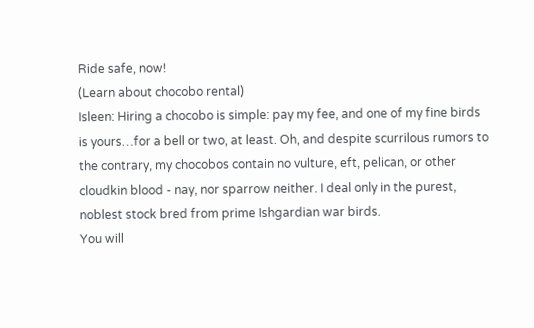Ride safe, now!
(Learn about chocobo rental)
Isleen: Hiring a chocobo is simple: pay my fee, and one of my fine birds is yours…for a bell or two, at least. Oh, and despite scurrilous rumors to the contrary, my chocobos contain no vulture, eft, pelican, or other cloudkin blood - nay, nor sparrow neither. I deal only in the purest, noblest stock bred from prime Ishgardian war birds.
You will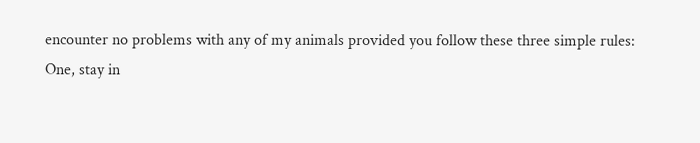encounter no problems with any of my animals provided you follow these three simple rules:
One, stay in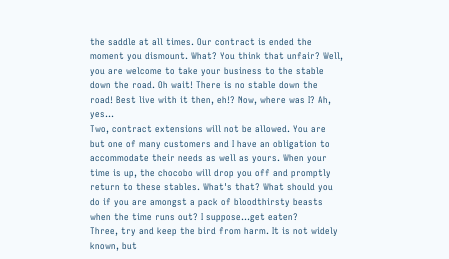the saddle at all times. Our contract is ended the moment you dismount. What? You think that unfair? Well, you are welcome to take your business to the stable down the road. Oh wait! There is no stable down the road! Best live with it then, eh!? Now, where was I? Ah, yes…
Two, contract extensions will not be allowed. You are but one of many customers and I have an obligation to accommodate their needs as well as yours. When your time is up, the chocobo will drop you off and promptly return to these stables. What's that? What should you do if you are amongst a pack of bloodthirsty beasts when the time runs out? I suppose…get eaten?
Three, try and keep the bird from harm. It is not widely known, but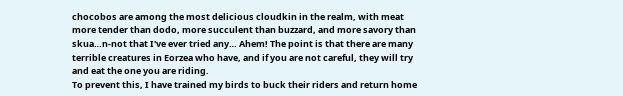chocobos are among the most delicious cloudkin in the realm, with meat more tender than dodo, more succulent than buzzard, and more savory than skua…n-not that I've ever tried any… Ahem! The point is that there are many terrible creatures in Eorzea who have, and if you are not careful, they will try and eat the one you are riding.
To prevent this, I have trained my birds to buck their riders and return home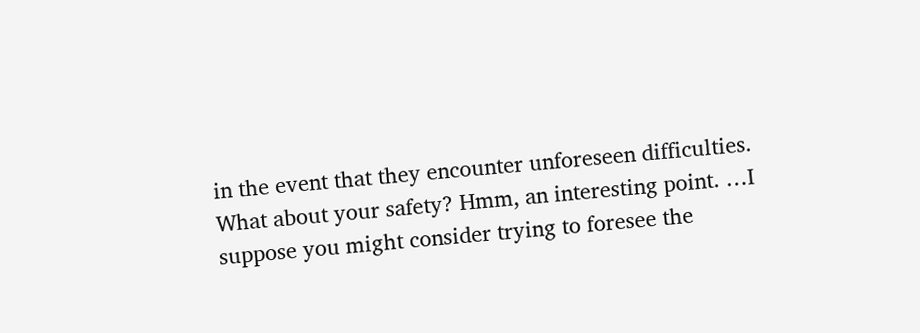in the event that they encounter unforeseen difficulties. What about your safety? Hmm, an interesting point. …I suppose you might consider trying to foresee the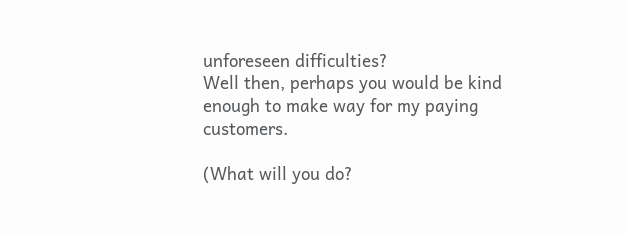unforeseen difficulties?
Well then, perhaps you would be kind enough to make way for my paying customers.

(What will you do?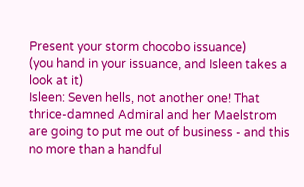Present your storm chocobo issuance)
(you hand in your issuance, and Isleen takes a look at it)
Isleen: Seven hells, not another one! That thrice-damned Admiral and her Maelstrom are going to put me out of business - and this no more than a handful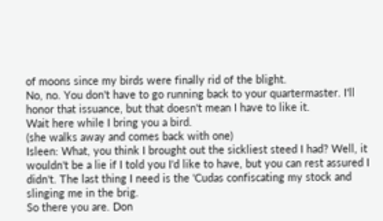of moons since my birds were finally rid of the blight.
No, no. You don't have to go running back to your quartermaster. I'll honor that issuance, but that doesn't mean I have to like it.
Wait here while I bring you a bird.
(she walks away and comes back with one)
Isleen: What, you think I brought out the sickliest steed I had? Well, it wouldn't be a lie if I told you I'd like to have, but you can rest assured I didn't. The last thing I need is the 'Cudas confiscating my stock and slinging me in the brig.
So there you are. Don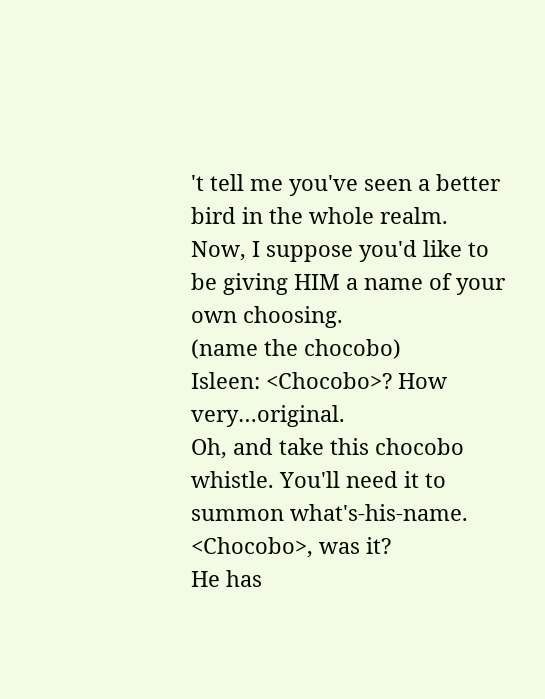't tell me you've seen a better bird in the whole realm.
Now, I suppose you'd like to be giving HIM a name of your own choosing.
(name the chocobo)
Isleen: <Chocobo>? How very…original.
Oh, and take this chocobo whistle. You'll need it to summon what's-his-name. <Chocobo>, was it?
He has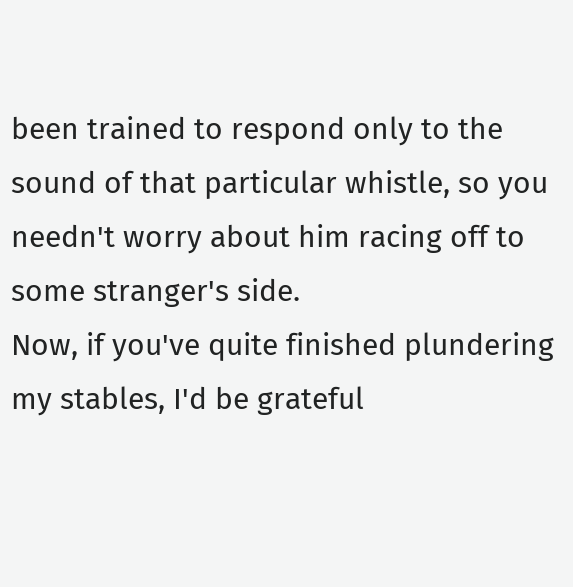been trained to respond only to the sound of that particular whistle, so you needn't worry about him racing off to some stranger's side.
Now, if you've quite finished plundering my stables, I'd be grateful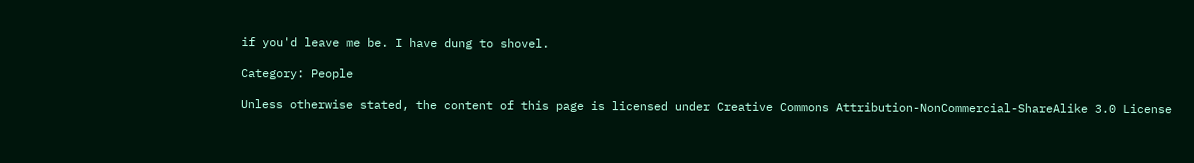if you'd leave me be. I have dung to shovel.

Category: People

Unless otherwise stated, the content of this page is licensed under Creative Commons Attribution-NonCommercial-ShareAlike 3.0 License